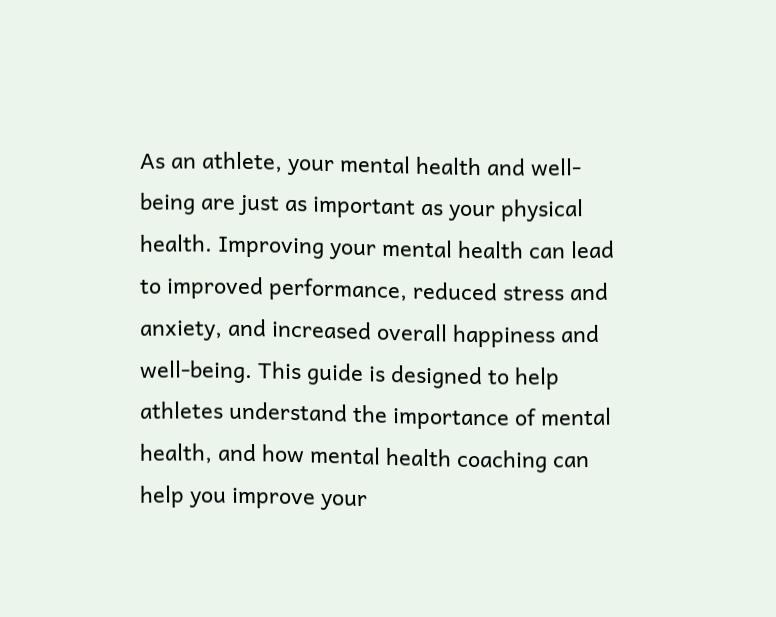As an athlete, your mental health and well-being are just as important as your physical health. Improving your mental health can lead to improved performance, reduced stress and anxiety, and increased overall happiness and well-being. This guide is designed to help athletes understand the importance of mental health, and how mental health coaching can help you improve your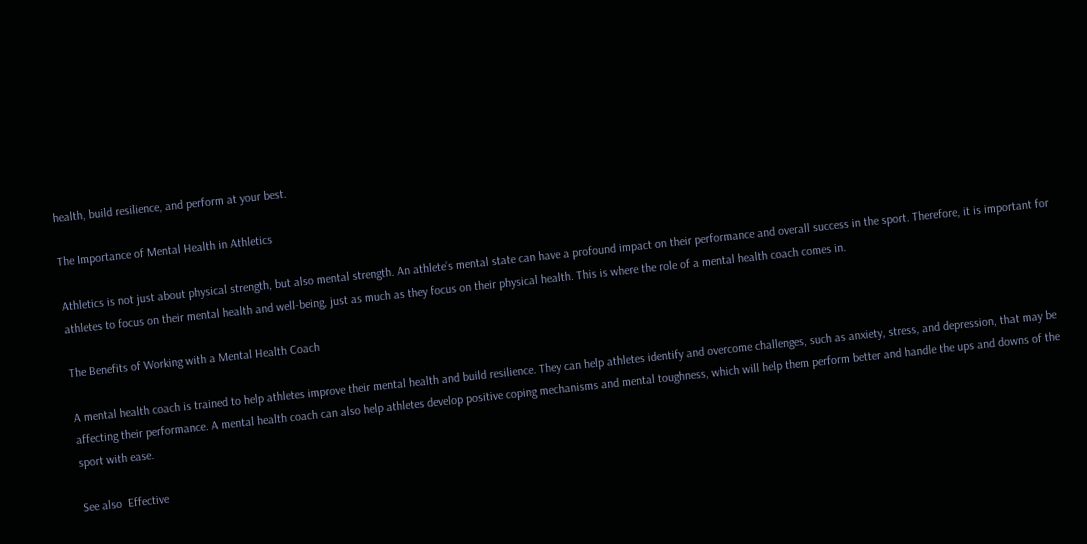health, build resilience, and perform at your best.

The Importance of Mental Health in Athletics

Athletics is not just about physical strength, but also mental strength. An athlete’s mental state can have a profound impact on their performance and overall success in the sport. Therefore, it is important for athletes to focus on their mental health and well-being, just as much as they focus on their physical health. This is where the role of a mental health coach comes in.

The Benefits of Working with a Mental Health Coach

A mental health coach is trained to help athletes improve their mental health and build resilience. They can help athletes identify and overcome challenges, such as anxiety, stress, and depression, that may be affecting their performance. A mental health coach can also help athletes develop positive coping mechanisms and mental toughness, which will help them perform better and handle the ups and downs of the sport with ease.

See also  Effective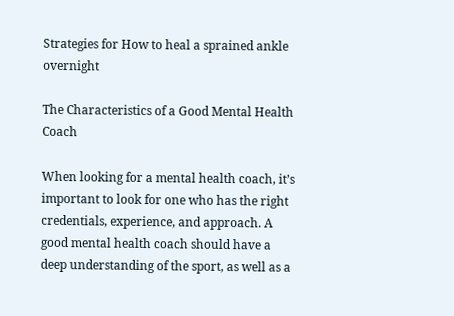Strategies for How to heal a sprained ankle overnight

The Characteristics of a Good Mental Health Coach

When looking for a mental health coach, it’s important to look for one who has the right credentials, experience, and approach. A good mental health coach should have a deep understanding of the sport, as well as a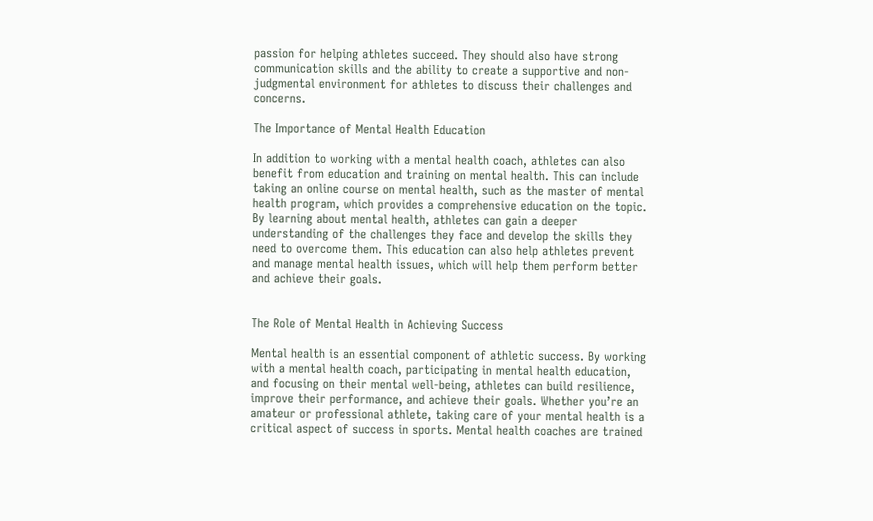passion for helping athletes succeed. They should also have strong communication skills and the ability to create a supportive and non-judgmental environment for athletes to discuss their challenges and concerns.

The Importance of Mental Health Education

In addition to working with a mental health coach, athletes can also benefit from education and training on mental health. This can include taking an online course on mental health, such as the master of mental health program, which provides a comprehensive education on the topic. By learning about mental health, athletes can gain a deeper understanding of the challenges they face and develop the skills they need to overcome them. This education can also help athletes prevent and manage mental health issues, which will help them perform better and achieve their goals.


The Role of Mental Health in Achieving Success

Mental health is an essential component of athletic success. By working with a mental health coach, participating in mental health education, and focusing on their mental well-being, athletes can build resilience, improve their performance, and achieve their goals. Whether you’re an amateur or professional athlete, taking care of your mental health is a critical aspect of success in sports. Mental health coaches are trained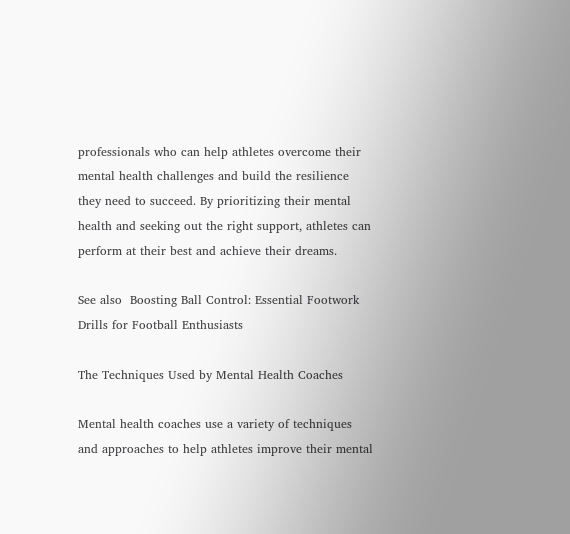professionals who can help athletes overcome their mental health challenges and build the resilience they need to succeed. By prioritizing their mental health and seeking out the right support, athletes can perform at their best and achieve their dreams.

See also  Boosting Ball Control: Essential Footwork Drills for Football Enthusiasts

The Techniques Used by Mental Health Coaches

Mental health coaches use a variety of techniques and approaches to help athletes improve their mental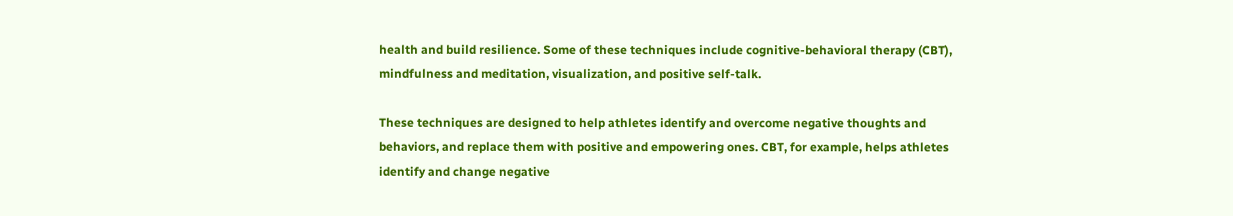health and build resilience. Some of these techniques include cognitive-behavioral therapy (CBT), mindfulness and meditation, visualization, and positive self-talk.

These techniques are designed to help athletes identify and overcome negative thoughts and behaviors, and replace them with positive and empowering ones. CBT, for example, helps athletes identify and change negative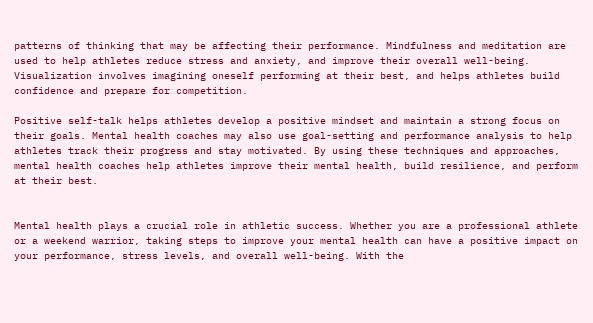patterns of thinking that may be affecting their performance. Mindfulness and meditation are used to help athletes reduce stress and anxiety, and improve their overall well-being. Visualization involves imagining oneself performing at their best, and helps athletes build confidence and prepare for competition.

Positive self-talk helps athletes develop a positive mindset and maintain a strong focus on their goals. Mental health coaches may also use goal-setting and performance analysis to help athletes track their progress and stay motivated. By using these techniques and approaches, mental health coaches help athletes improve their mental health, build resilience, and perform at their best.


Mental health plays a crucial role in athletic success. Whether you are a professional athlete or a weekend warrior, taking steps to improve your mental health can have a positive impact on your performance, stress levels, and overall well-being. With the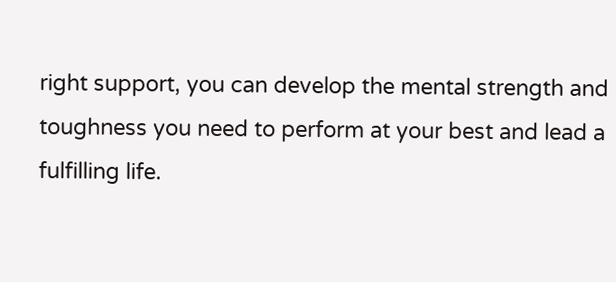right support, you can develop the mental strength and toughness you need to perform at your best and lead a fulfilling life.